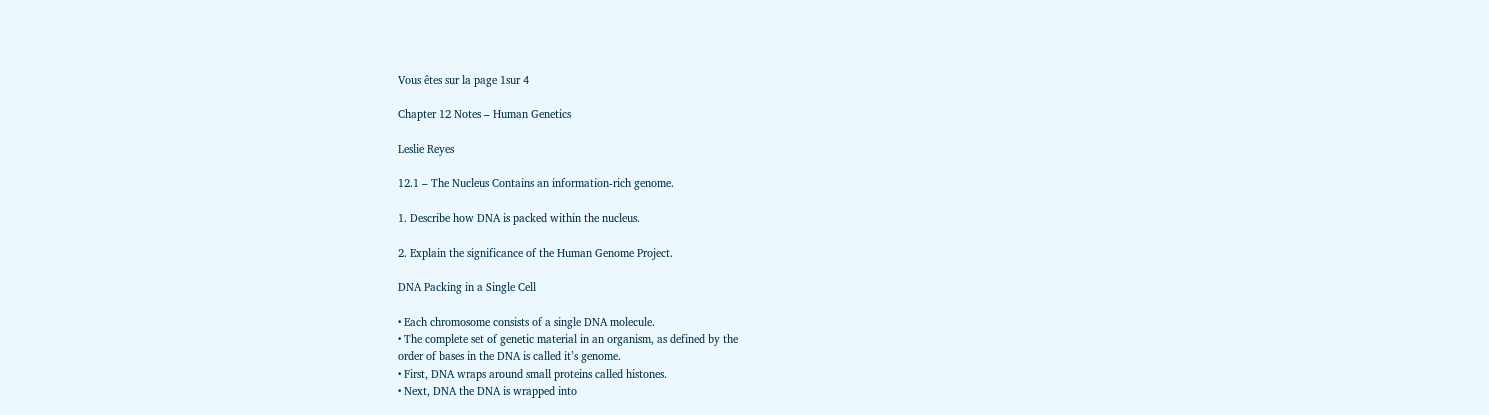Vous êtes sur la page 1sur 4

Chapter 12 Notes – Human Genetics

Leslie Reyes

12.1 – The Nucleus Contains an information-rich genome.

1. Describe how DNA is packed within the nucleus.

2. Explain the significance of the Human Genome Project.

DNA Packing in a Single Cell

• Each chromosome consists of a single DNA molecule.
• The complete set of genetic material in an organism, as defined by the
order of bases in the DNA is called it’s genome.
• First, DNA wraps around small proteins called histones.
• Next, DNA the DNA is wrapped into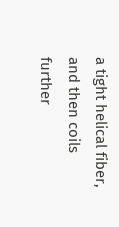a tight helical fiber, and then coils
further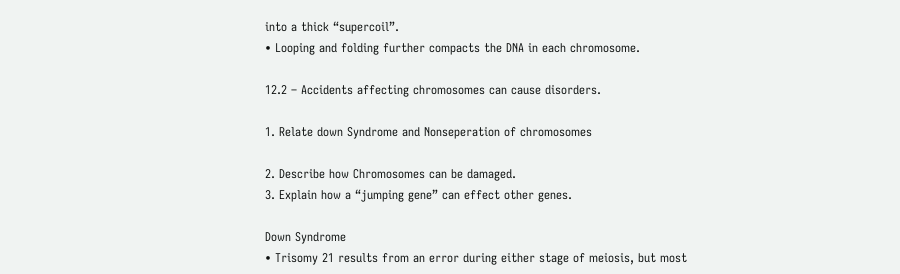into a thick “supercoil”.
• Looping and folding further compacts the DNA in each chromosome.

12.2 – Accidents affecting chromosomes can cause disorders.

1. Relate down Syndrome and Nonseperation of chromosomes

2. Describe how Chromosomes can be damaged.
3. Explain how a “jumping gene” can effect other genes.

Down Syndrome
• Trisomy 21 results from an error during either stage of meiosis, but most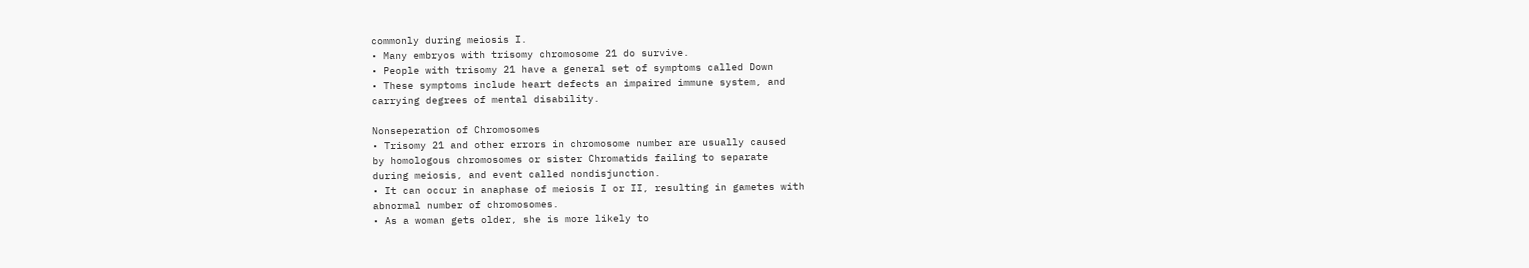commonly during meiosis I.
• Many embryos with trisomy chromosome 21 do survive.
• People with trisomy 21 have a general set of symptoms called Down
• These symptoms include heart defects an impaired immune system, and
carrying degrees of mental disability.

Nonseperation of Chromosomes
• Trisomy 21 and other errors in chromosome number are usually caused
by homologous chromosomes or sister Chromatids failing to separate
during meiosis, and event called nondisjunction.
• It can occur in anaphase of meiosis I or II, resulting in gametes with
abnormal number of chromosomes.
• As a woman gets older, she is more likely to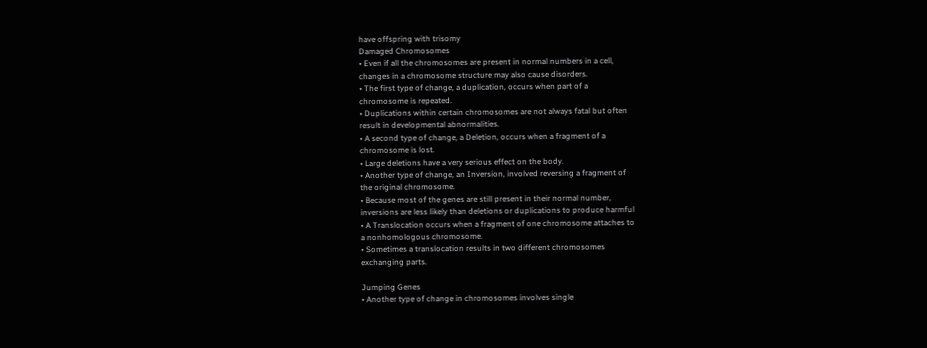have offspring with trisomy
Damaged Chromosomes
• Even if all the chromosomes are present in normal numbers in a cell,
changes in a chromosome structure may also cause disorders.
• The first type of change, a duplication, occurs when part of a
chromosome is repeated.
• Duplications within certain chromosomes are not always fatal but often
result in developmental abnormalities.
• A second type of change, a Deletion, occurs when a fragment of a
chromosome is lost.
• Large deletions have a very serious effect on the body.
• Another type of change, an Inversion, involved reversing a fragment of
the original chromosome.
• Because most of the genes are still present in their normal number,
inversions are less likely than deletions or duplications to produce harmful
• A Translocation occurs when a fragment of one chromosome attaches to
a nonhomologous chromosome.
• Sometimes a translocation results in two different chromosomes
exchanging parts.

Jumping Genes
• Another type of change in chromosomes involves single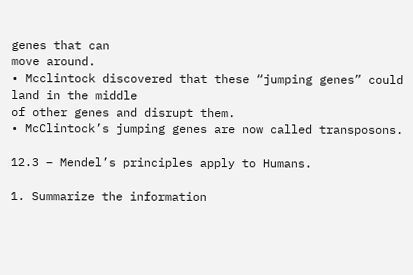genes that can
move around.
• Mcclintock discovered that these “jumping genes” could land in the middle
of other genes and disrupt them.
• McClintock’s jumping genes are now called transposons.

12.3 – Mendel’s principles apply to Humans.

1. Summarize the information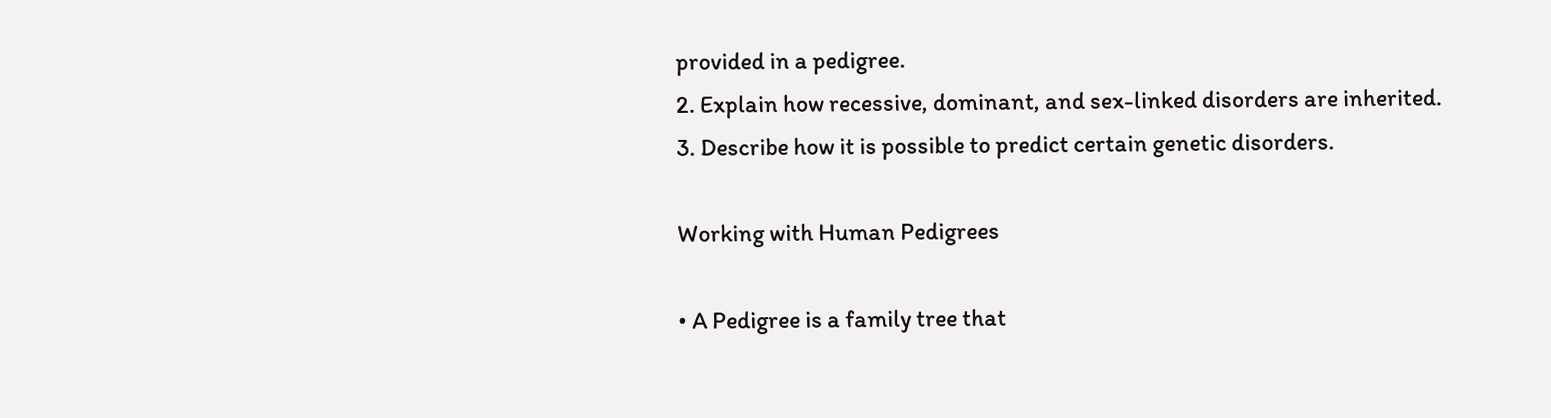provided in a pedigree.
2. Explain how recessive, dominant, and sex-linked disorders are inherited.
3. Describe how it is possible to predict certain genetic disorders.

Working with Human Pedigrees

• A Pedigree is a family tree that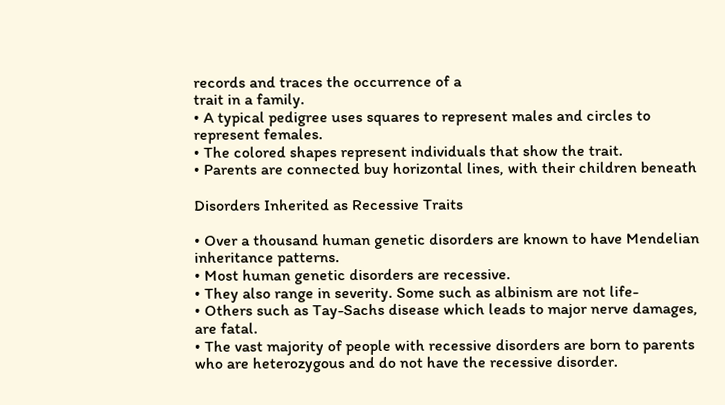records and traces the occurrence of a
trait in a family.
• A typical pedigree uses squares to represent males and circles to
represent females.
• The colored shapes represent individuals that show the trait.
• Parents are connected buy horizontal lines, with their children beneath

Disorders Inherited as Recessive Traits

• Over a thousand human genetic disorders are known to have Mendelian
inheritance patterns.
• Most human genetic disorders are recessive.
• They also range in severity. Some such as albinism are not life-
• Others such as Tay-Sachs disease which leads to major nerve damages,
are fatal.
• The vast majority of people with recessive disorders are born to parents
who are heterozygous and do not have the recessive disorder.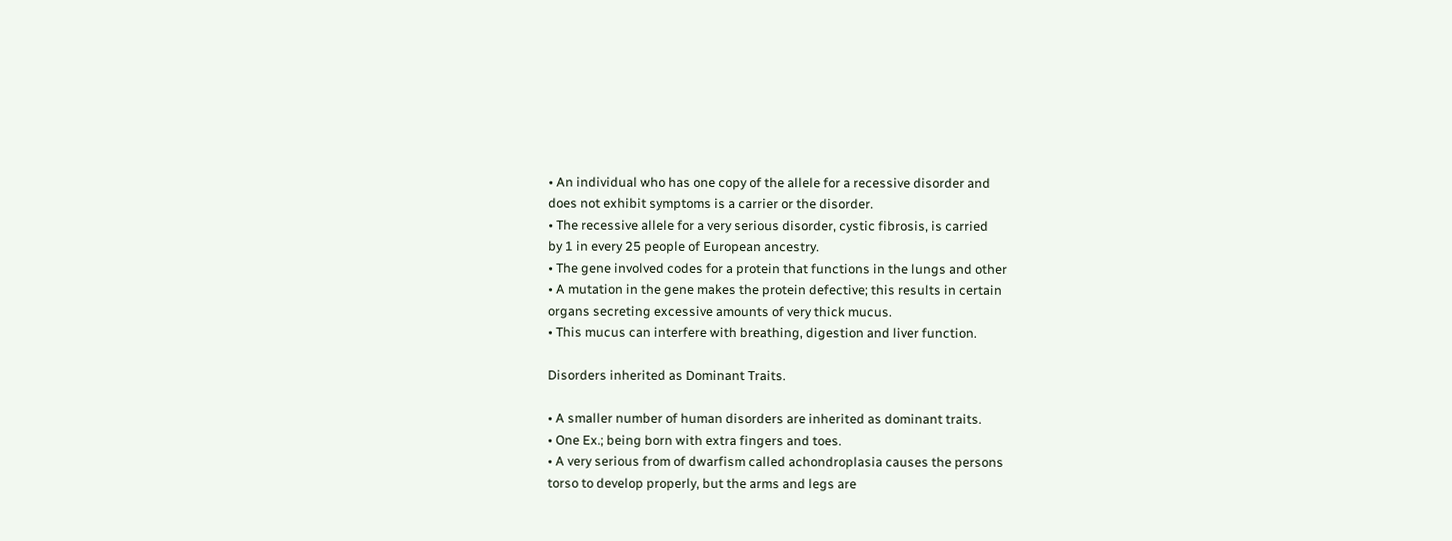• An individual who has one copy of the allele for a recessive disorder and
does not exhibit symptoms is a carrier or the disorder.
• The recessive allele for a very serious disorder, cystic fibrosis, is carried
by 1 in every 25 people of European ancestry.
• The gene involved codes for a protein that functions in the lungs and other
• A mutation in the gene makes the protein defective; this results in certain
organs secreting excessive amounts of very thick mucus.
• This mucus can interfere with breathing, digestion and liver function.

Disorders inherited as Dominant Traits.

• A smaller number of human disorders are inherited as dominant traits.
• One Ex.; being born with extra fingers and toes.
• A very serious from of dwarfism called achondroplasia causes the persons
torso to develop properly, but the arms and legs are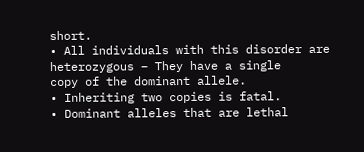short.
• All individuals with this disorder are heterozygous – They have a single
copy of the dominant allele.
• Inheriting two copies is fatal.
• Dominant alleles that are lethal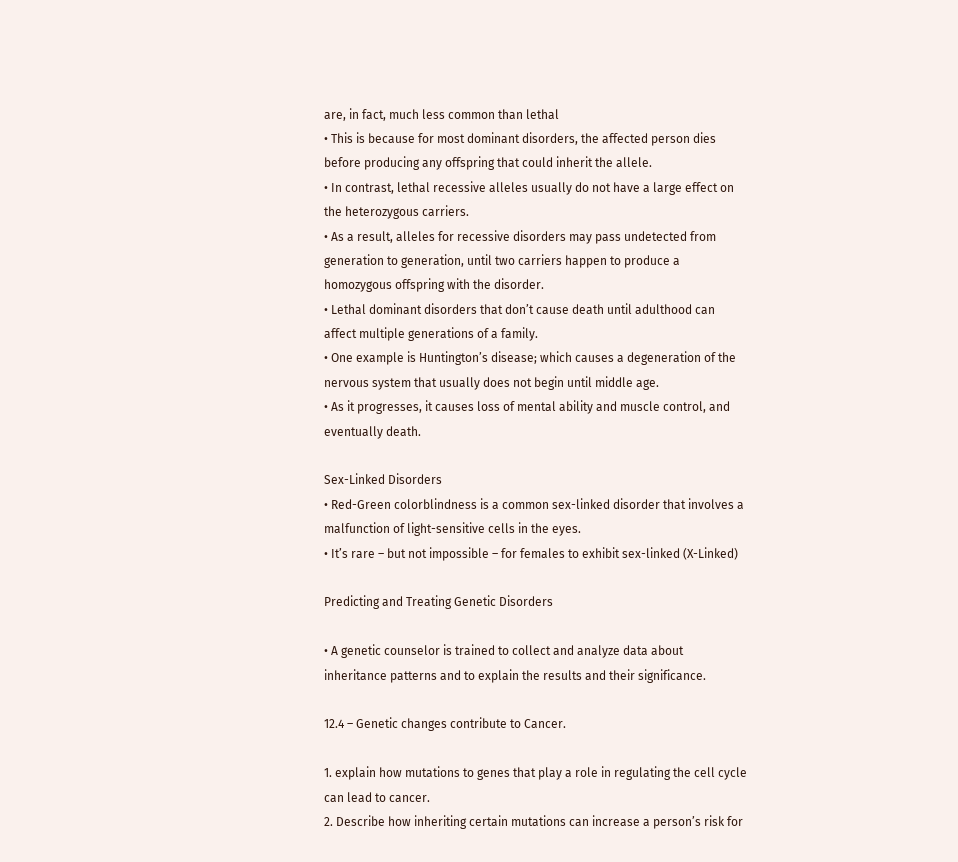are, in fact, much less common than lethal
• This is because for most dominant disorders, the affected person dies
before producing any offspring that could inherit the allele.
• In contrast, lethal recessive alleles usually do not have a large effect on
the heterozygous carriers.
• As a result, alleles for recessive disorders may pass undetected from
generation to generation, until two carriers happen to produce a
homozygous offspring with the disorder.
• Lethal dominant disorders that don’t cause death until adulthood can
affect multiple generations of a family.
• One example is Huntington’s disease; which causes a degeneration of the
nervous system that usually does not begin until middle age.
• As it progresses, it causes loss of mental ability and muscle control, and
eventually death.

Sex-Linked Disorders
• Red-Green colorblindness is a common sex-linked disorder that involves a
malfunction of light-sensitive cells in the eyes.
• It’s rare – but not impossible – for females to exhibit sex-linked (X-Linked)

Predicting and Treating Genetic Disorders

• A genetic counselor is trained to collect and analyze data about
inheritance patterns and to explain the results and their significance.

12.4 – Genetic changes contribute to Cancer.

1. explain how mutations to genes that play a role in regulating the cell cycle
can lead to cancer.
2. Describe how inheriting certain mutations can increase a person’s risk for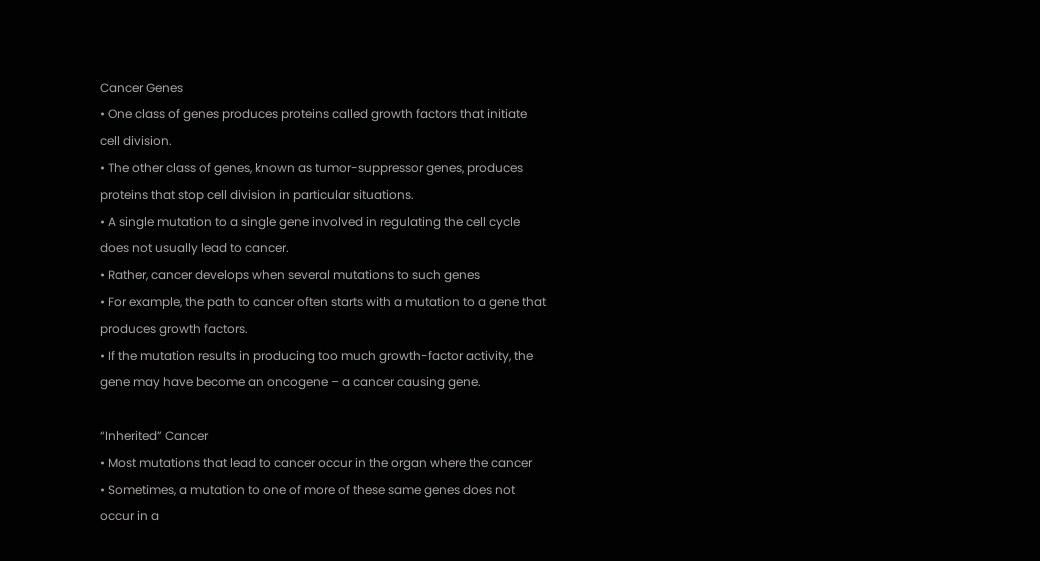Cancer Genes
• One class of genes produces proteins called growth factors that initiate
cell division.
• The other class of genes, known as tumor-suppressor genes, produces
proteins that stop cell division in particular situations.
• A single mutation to a single gene involved in regulating the cell cycle
does not usually lead to cancer.
• Rather, cancer develops when several mutations to such genes
• For example, the path to cancer often starts with a mutation to a gene that
produces growth factors.
• If the mutation results in producing too much growth-factor activity, the
gene may have become an oncogene – a cancer causing gene.

“Inherited” Cancer
• Most mutations that lead to cancer occur in the organ where the cancer
• Sometimes, a mutation to one of more of these same genes does not
occur in a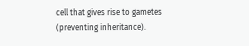cell that gives rise to gametes (preventing inheritance).